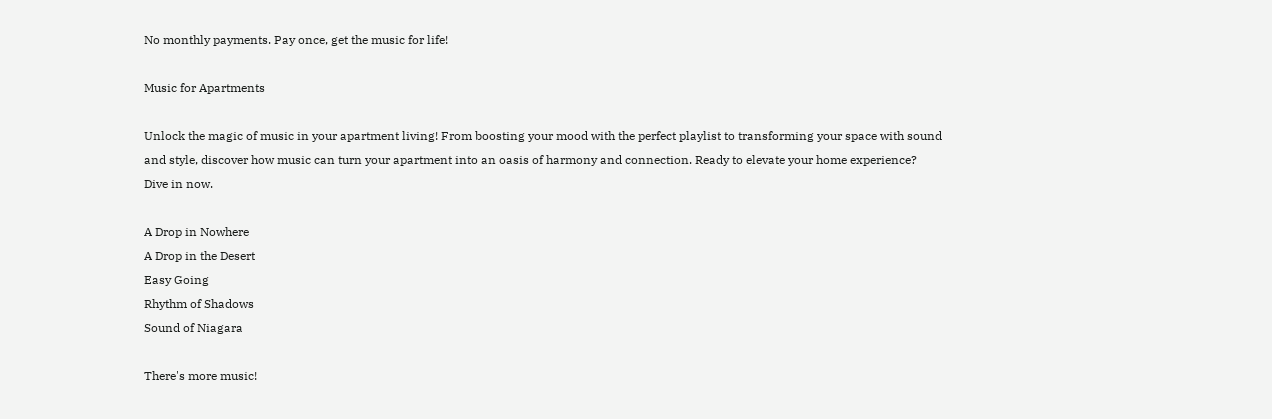No monthly payments. Pay once, get the music for life!

Music for Apartments

Unlock the magic of music in your apartment living! From boosting your mood with the perfect playlist to transforming your space with sound and style, discover how music can turn your apartment into an oasis of harmony and connection. Ready to elevate your home experience? Dive in now.

A Drop in Nowhere
A Drop in the Desert
Easy Going
Rhythm of Shadows
Sound of Niagara

There's more music!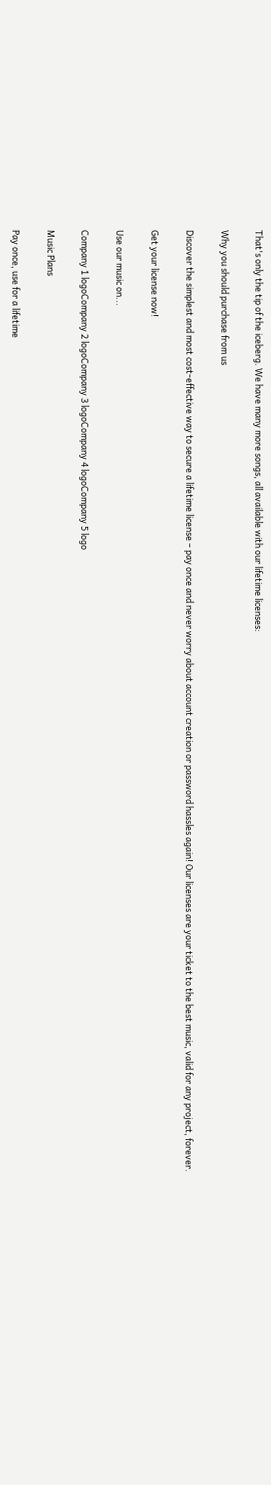That's only the tip of the iceberg. We have many more songs, all available with our lifetime licenses:

Why you should purchase from us

Discover the simplest and most cost-effective way to secure a lifetime license – pay once and never worry about account creation or password hassles again! Our licenses are your ticket to the best music, valid for any project, forever.

Get your license now!

Use our music on...

Company 1 logoCompany 2 logoCompany 3 logoCompany 4 logoCompany 5 logo

Music Plans

Pay once, use for a lifetime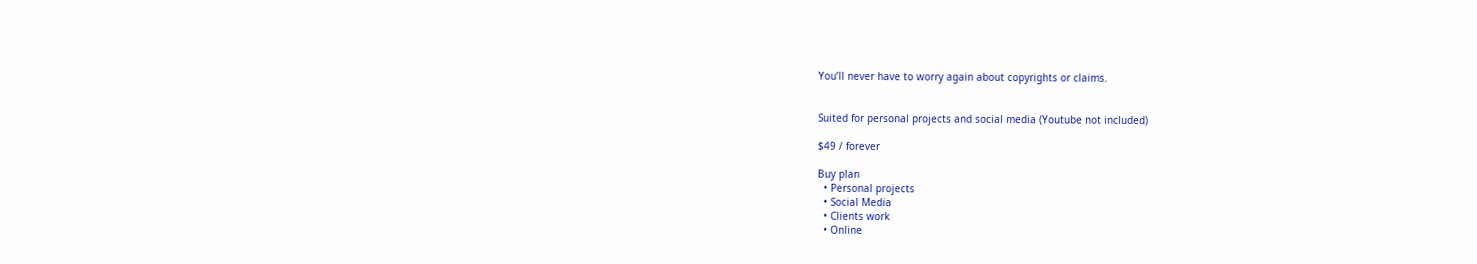You’ll never have to worry again about copyrights or claims.


Suited for personal projects and social media (Youtube not included)

$49 / forever

Buy plan
  • Personal projects
  • Social Media
  • Clients work
  • Online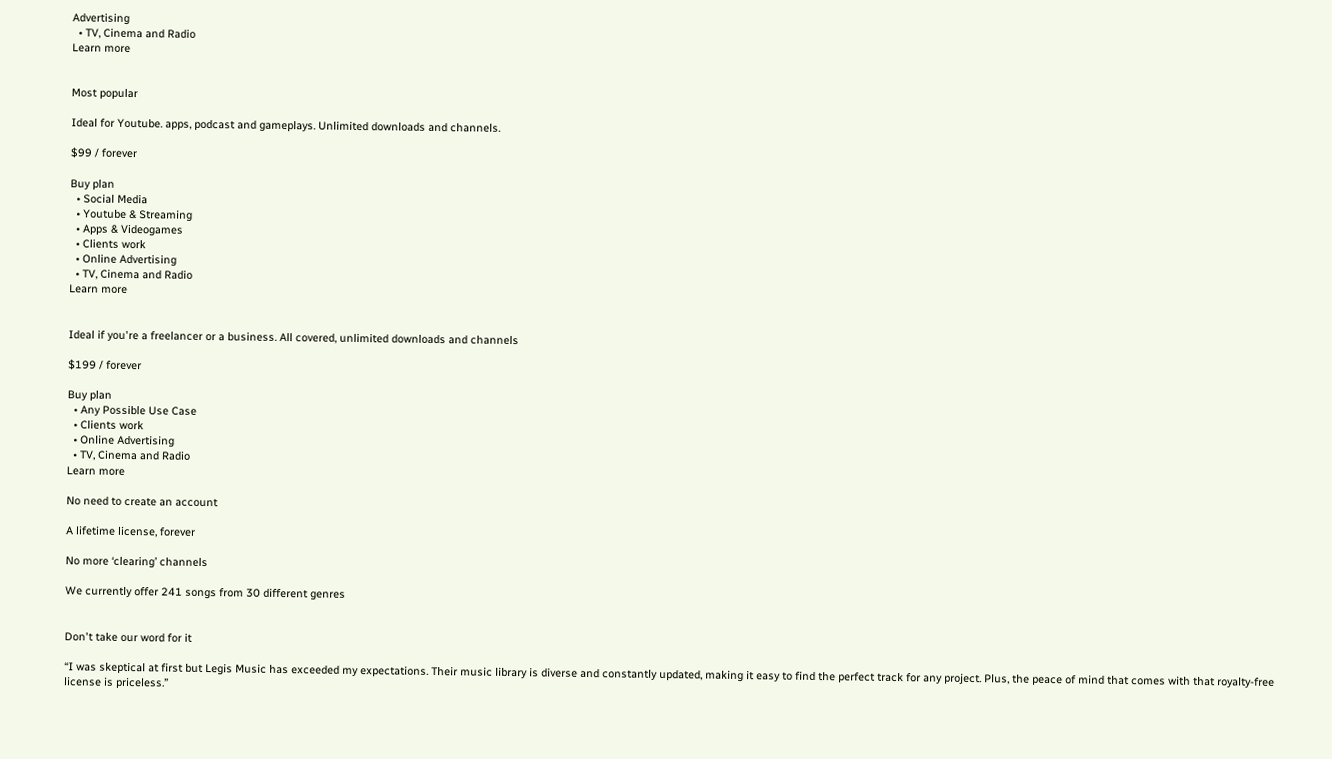Advertising
  • TV, Cinema and Radio
Learn more


Most popular

Ideal for Youtube. apps, podcast and gameplays. Unlimited downloads and channels.

$99 / forever

Buy plan
  • Social Media
  • Youtube & Streaming
  • Apps & Videogames
  • Clients work
  • Online Advertising
  • TV, Cinema and Radio
Learn more


Ideal if you're a freelancer or a business. All covered, unlimited downloads and channels

$199 / forever

Buy plan
  • Any Possible Use Case
  • Clients work
  • Online Advertising
  • TV, Cinema and Radio
Learn more

No need to create an account

A lifetime license, forever

No more ‘clearing’ channels

We currently offer 241 songs from 30 different genres


Don't take our word for it

“I was skeptical at first but Legis Music has exceeded my expectations. Their music library is diverse and constantly updated, making it easy to find the perfect track for any project. Plus, the peace of mind that comes with that royalty-free license is priceless.”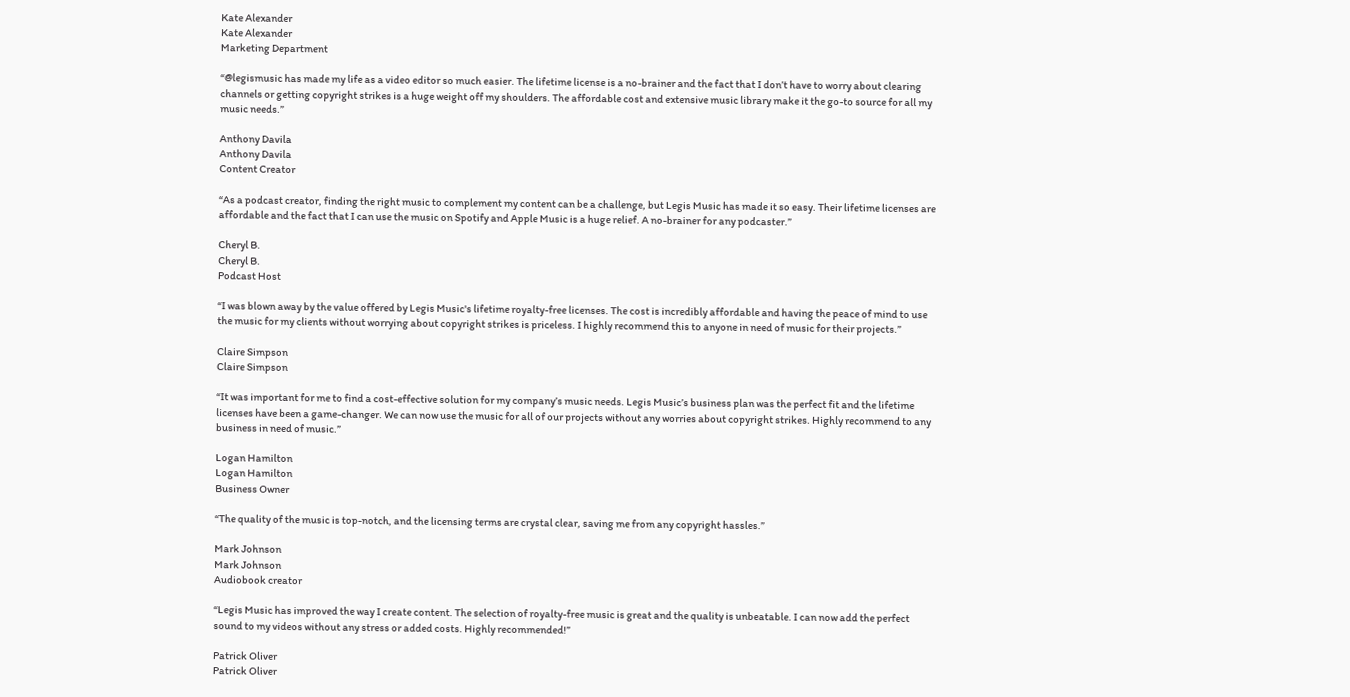Kate Alexander
Kate Alexander
Marketing Department

“@legismusic has made my life as a video editor so much easier. The lifetime license is a no-brainer and the fact that I don’t have to worry about clearing channels or getting copyright strikes is a huge weight off my shoulders. The affordable cost and extensive music library make it the go-to source for all my music needs.”

Anthony Davila
Anthony Davila
Content Creator

“As a podcast creator, finding the right music to complement my content can be a challenge, but Legis Music has made it so easy. Their lifetime licenses are affordable and the fact that I can use the music on Spotify and Apple Music is a huge relief. A no-brainer for any podcaster.”

Cheryl B.
Cheryl B.
Podcast Host

“I was blown away by the value offered by Legis Music's lifetime royalty-free licenses. The cost is incredibly affordable and having the peace of mind to use the music for my clients without worrying about copyright strikes is priceless. I highly recommend this to anyone in need of music for their projects.”

Claire Simpson
Claire Simpson

“It was important for me to find a cost-effective solution for my company’s music needs. Legis Music’s business plan was the perfect fit and the lifetime licenses have been a game-changer. We can now use the music for all of our projects without any worries about copyright strikes. Highly recommend to any business in need of music.”

Logan Hamilton
Logan Hamilton
Business Owner

“The quality of the music is top-notch, and the licensing terms are crystal clear, saving me from any copyright hassles.”

Mark Johnson
Mark Johnson
Audiobook creator

“Legis Music has improved the way I create content. The selection of royalty-free music is great and the quality is unbeatable. I can now add the perfect sound to my videos without any stress or added costs. Highly recommended!”

Patrick Oliver
Patrick Oliver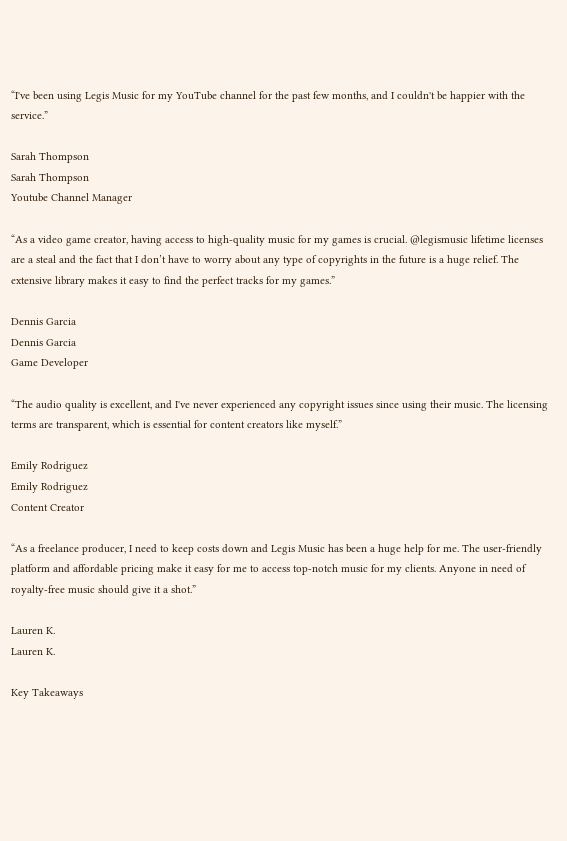“I've been using Legis Music for my YouTube channel for the past few months, and I couldn't be happier with the service.”

Sarah Thompson
Sarah Thompson
Youtube Channel Manager

“As a video game creator, having access to high-quality music for my games is crucial. @legismusic lifetime licenses are a steal and the fact that I don’t have to worry about any type of copyrights in the future is a huge relief. The extensive library makes it easy to find the perfect tracks for my games.”

Dennis Garcia
Dennis Garcia
Game Developer

“The audio quality is excellent, and I've never experienced any copyright issues since using their music. The licensing terms are transparent, which is essential for content creators like myself.”

Emily Rodriguez
Emily Rodriguez
Content Creator

“As a freelance producer, I need to keep costs down and Legis Music has been a huge help for me. The user-friendly platform and affordable pricing make it easy for me to access top-notch music for my clients. Anyone in need of royalty-free music should give it a shot.”

Lauren K.
Lauren K.

Key Takeaways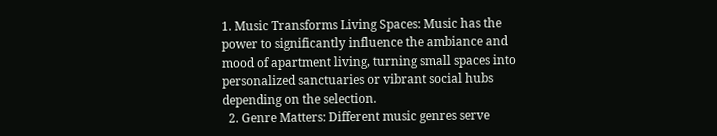1. Music Transforms Living Spaces: Music has the power to significantly influence the ambiance and mood of apartment living, turning small spaces into personalized sanctuaries or vibrant social hubs depending on the selection.
  2. Genre Matters: Different music genres serve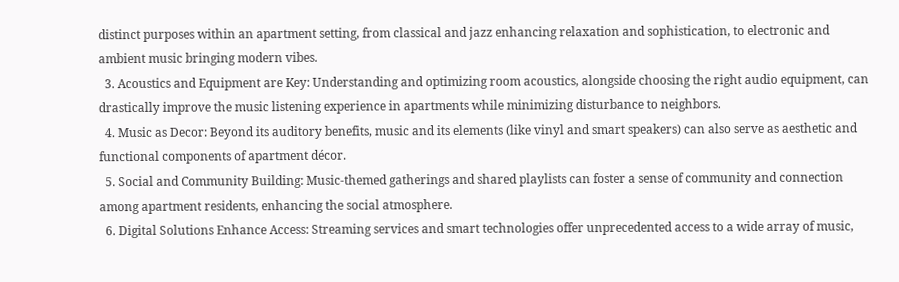distinct purposes within an apartment setting, from classical and jazz enhancing relaxation and sophistication, to electronic and ambient music bringing modern vibes.
  3. Acoustics and Equipment are Key: Understanding and optimizing room acoustics, alongside choosing the right audio equipment, can drastically improve the music listening experience in apartments while minimizing disturbance to neighbors.
  4. Music as Decor: Beyond its auditory benefits, music and its elements (like vinyl and smart speakers) can also serve as aesthetic and functional components of apartment décor.
  5. Social and Community Building: Music-themed gatherings and shared playlists can foster a sense of community and connection among apartment residents, enhancing the social atmosphere.
  6. Digital Solutions Enhance Access: Streaming services and smart technologies offer unprecedented access to a wide array of music,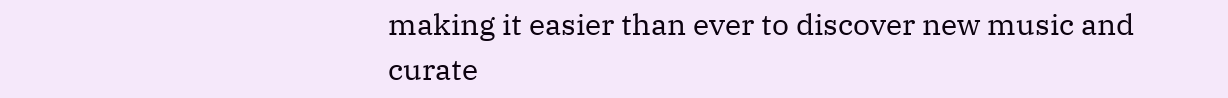making it easier than ever to discover new music and curate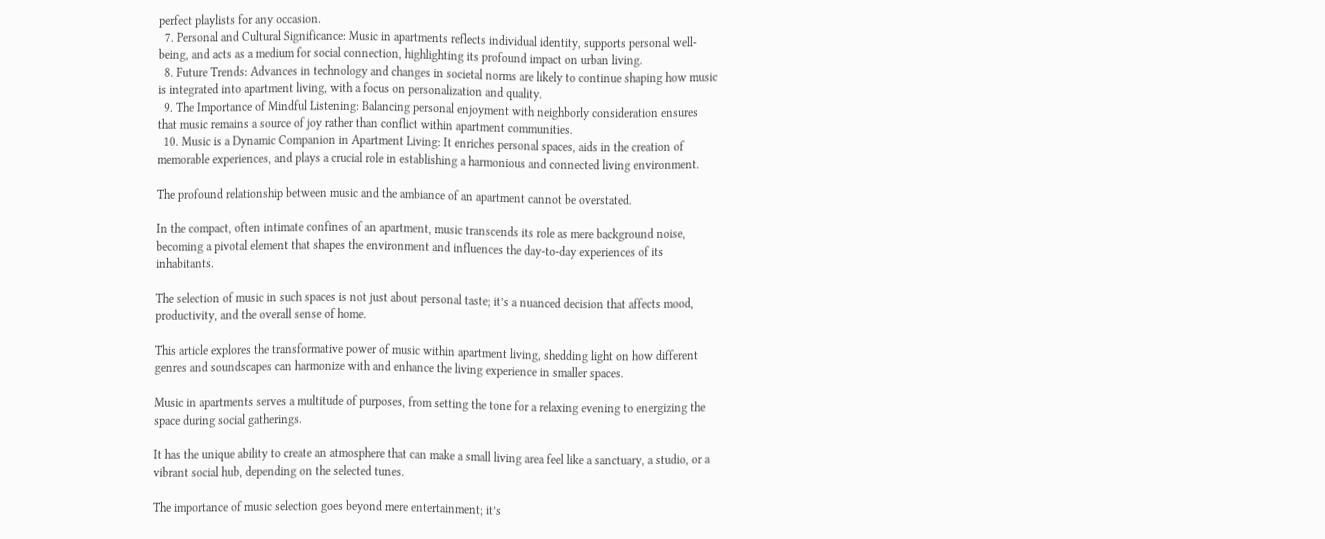perfect playlists for any occasion.
  7. Personal and Cultural Significance: Music in apartments reflects individual identity, supports personal well-being, and acts as a medium for social connection, highlighting its profound impact on urban living.
  8. Future Trends: Advances in technology and changes in societal norms are likely to continue shaping how music is integrated into apartment living, with a focus on personalization and quality.
  9. The Importance of Mindful Listening: Balancing personal enjoyment with neighborly consideration ensures that music remains a source of joy rather than conflict within apartment communities.
  10. Music is a Dynamic Companion in Apartment Living: It enriches personal spaces, aids in the creation of memorable experiences, and plays a crucial role in establishing a harmonious and connected living environment.

The profound relationship between music and the ambiance of an apartment cannot be overstated.

In the compact, often intimate confines of an apartment, music transcends its role as mere background noise, becoming a pivotal element that shapes the environment and influences the day-to-day experiences of its inhabitants.

The selection of music in such spaces is not just about personal taste; it’s a nuanced decision that affects mood, productivity, and the overall sense of home.

This article explores the transformative power of music within apartment living, shedding light on how different genres and soundscapes can harmonize with and enhance the living experience in smaller spaces.

Music in apartments serves a multitude of purposes, from setting the tone for a relaxing evening to energizing the space during social gatherings.

It has the unique ability to create an atmosphere that can make a small living area feel like a sanctuary, a studio, or a vibrant social hub, depending on the selected tunes.

The importance of music selection goes beyond mere entertainment; it’s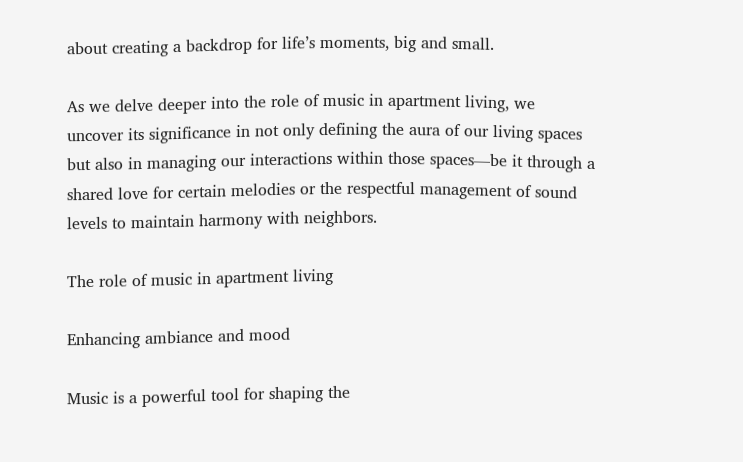about creating a backdrop for life’s moments, big and small.

As we delve deeper into the role of music in apartment living, we uncover its significance in not only defining the aura of our living spaces but also in managing our interactions within those spaces—be it through a shared love for certain melodies or the respectful management of sound levels to maintain harmony with neighbors.

The role of music in apartment living

Enhancing ambiance and mood

Music is a powerful tool for shaping the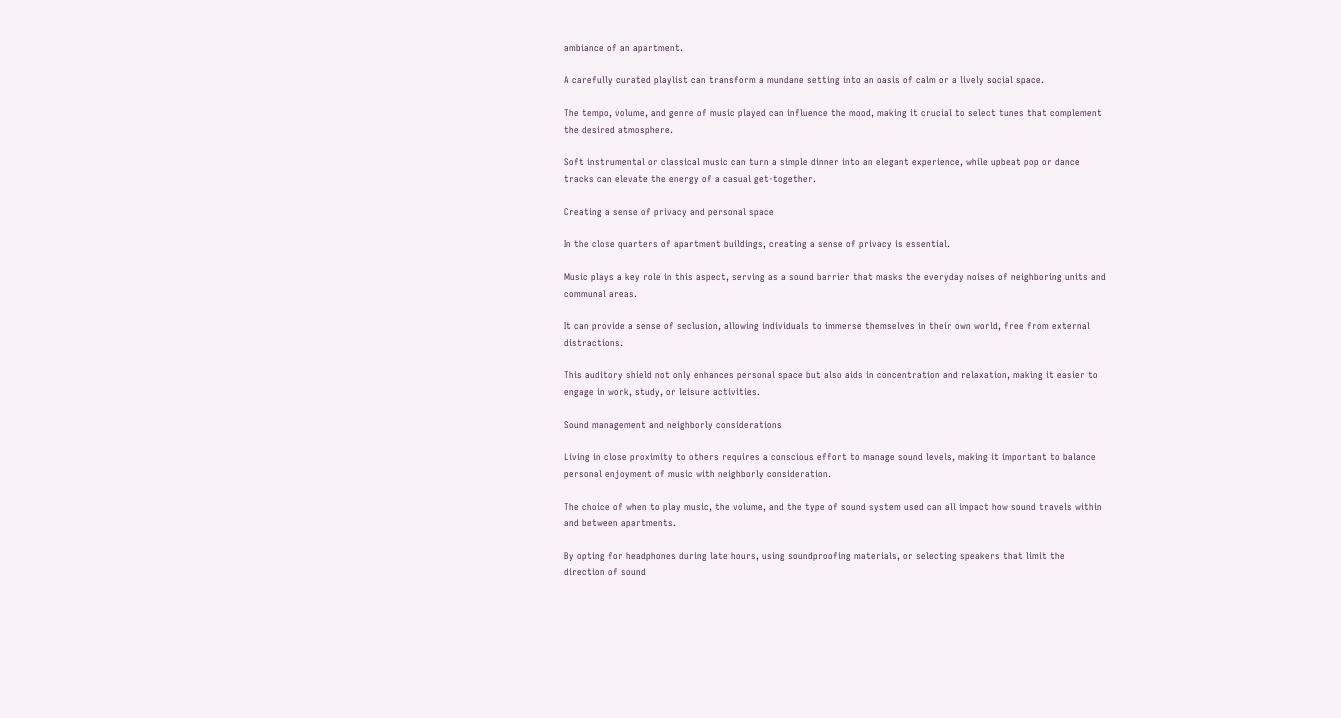ambiance of an apartment.

A carefully curated playlist can transform a mundane setting into an oasis of calm or a lively social space.

The tempo, volume, and genre of music played can influence the mood, making it crucial to select tunes that complement the desired atmosphere.

Soft instrumental or classical music can turn a simple dinner into an elegant experience, while upbeat pop or dance tracks can elevate the energy of a casual get-together.

Creating a sense of privacy and personal space

In the close quarters of apartment buildings, creating a sense of privacy is essential.

Music plays a key role in this aspect, serving as a sound barrier that masks the everyday noises of neighboring units and communal areas.

It can provide a sense of seclusion, allowing individuals to immerse themselves in their own world, free from external distractions.

This auditory shield not only enhances personal space but also aids in concentration and relaxation, making it easier to engage in work, study, or leisure activities.

Sound management and neighborly considerations

Living in close proximity to others requires a conscious effort to manage sound levels, making it important to balance personal enjoyment of music with neighborly consideration.

The choice of when to play music, the volume, and the type of sound system used can all impact how sound travels within and between apartments.

By opting for headphones during late hours, using soundproofing materials, or selecting speakers that limit the direction of sound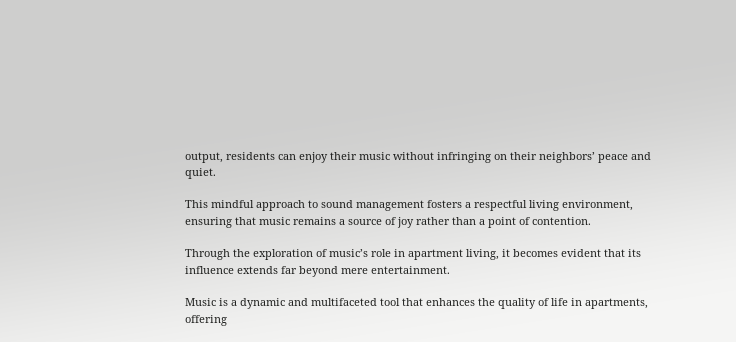output, residents can enjoy their music without infringing on their neighbors’ peace and quiet.

This mindful approach to sound management fosters a respectful living environment, ensuring that music remains a source of joy rather than a point of contention.

Through the exploration of music’s role in apartment living, it becomes evident that its influence extends far beyond mere entertainment.

Music is a dynamic and multifaceted tool that enhances the quality of life in apartments, offering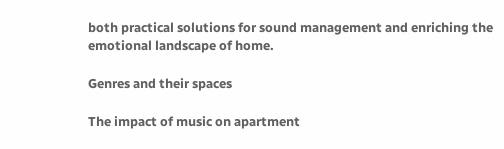both practical solutions for sound management and enriching the emotional landscape of home.

Genres and their spaces

The impact of music on apartment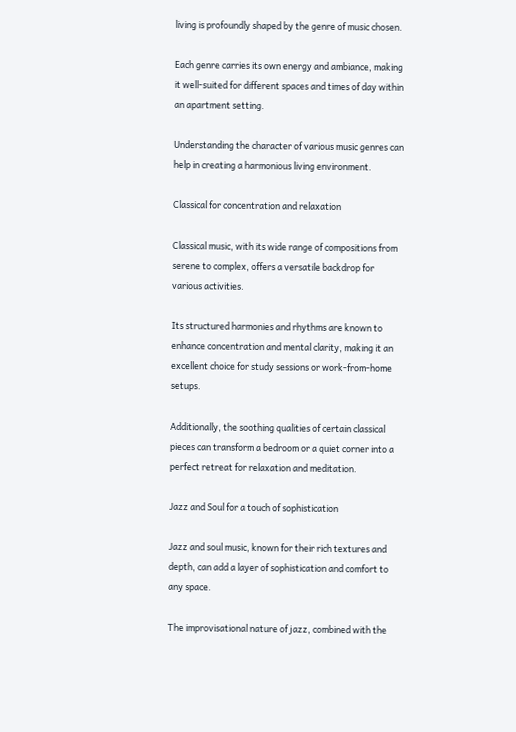living is profoundly shaped by the genre of music chosen.

Each genre carries its own energy and ambiance, making it well-suited for different spaces and times of day within an apartment setting.

Understanding the character of various music genres can help in creating a harmonious living environment.

Classical for concentration and relaxation

Classical music, with its wide range of compositions from serene to complex, offers a versatile backdrop for various activities.

Its structured harmonies and rhythms are known to enhance concentration and mental clarity, making it an excellent choice for study sessions or work-from-home setups.

Additionally, the soothing qualities of certain classical pieces can transform a bedroom or a quiet corner into a perfect retreat for relaxation and meditation.

Jazz and Soul for a touch of sophistication

Jazz and soul music, known for their rich textures and depth, can add a layer of sophistication and comfort to any space.

The improvisational nature of jazz, combined with the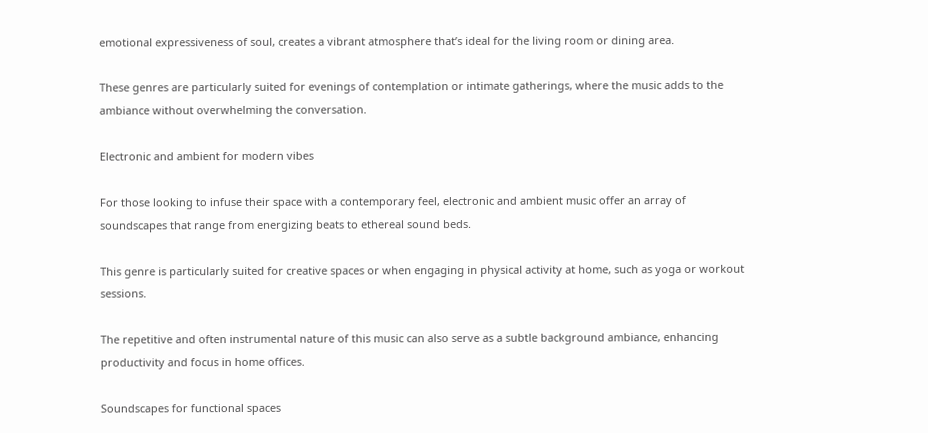emotional expressiveness of soul, creates a vibrant atmosphere that’s ideal for the living room or dining area.

These genres are particularly suited for evenings of contemplation or intimate gatherings, where the music adds to the ambiance without overwhelming the conversation.

Electronic and ambient for modern vibes

For those looking to infuse their space with a contemporary feel, electronic and ambient music offer an array of soundscapes that range from energizing beats to ethereal sound beds.

This genre is particularly suited for creative spaces or when engaging in physical activity at home, such as yoga or workout sessions.

The repetitive and often instrumental nature of this music can also serve as a subtle background ambiance, enhancing productivity and focus in home offices.

Soundscapes for functional spaces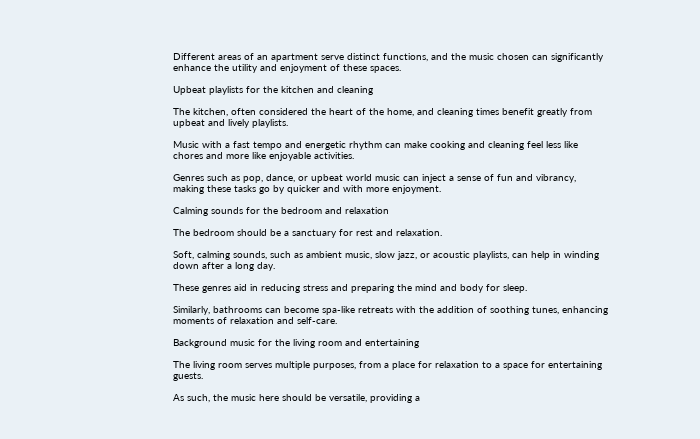Different areas of an apartment serve distinct functions, and the music chosen can significantly enhance the utility and enjoyment of these spaces.

Upbeat playlists for the kitchen and cleaning

The kitchen, often considered the heart of the home, and cleaning times benefit greatly from upbeat and lively playlists.

Music with a fast tempo and energetic rhythm can make cooking and cleaning feel less like chores and more like enjoyable activities.

Genres such as pop, dance, or upbeat world music can inject a sense of fun and vibrancy, making these tasks go by quicker and with more enjoyment.

Calming sounds for the bedroom and relaxation

The bedroom should be a sanctuary for rest and relaxation.

Soft, calming sounds, such as ambient music, slow jazz, or acoustic playlists, can help in winding down after a long day.

These genres aid in reducing stress and preparing the mind and body for sleep.

Similarly, bathrooms can become spa-like retreats with the addition of soothing tunes, enhancing moments of relaxation and self-care.

Background music for the living room and entertaining

The living room serves multiple purposes, from a place for relaxation to a space for entertaining guests.

As such, the music here should be versatile, providing a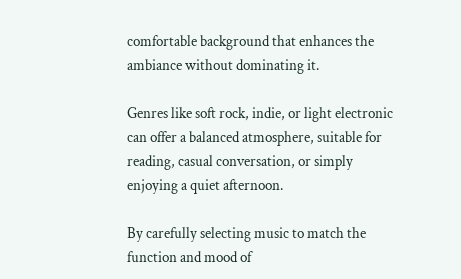comfortable background that enhances the ambiance without dominating it.

Genres like soft rock, indie, or light electronic can offer a balanced atmosphere, suitable for reading, casual conversation, or simply enjoying a quiet afternoon.

By carefully selecting music to match the function and mood of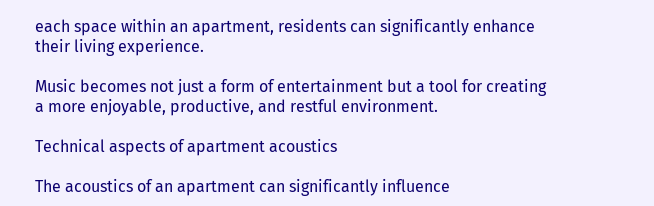each space within an apartment, residents can significantly enhance their living experience.

Music becomes not just a form of entertainment but a tool for creating a more enjoyable, productive, and restful environment.

Technical aspects of apartment acoustics

The acoustics of an apartment can significantly influence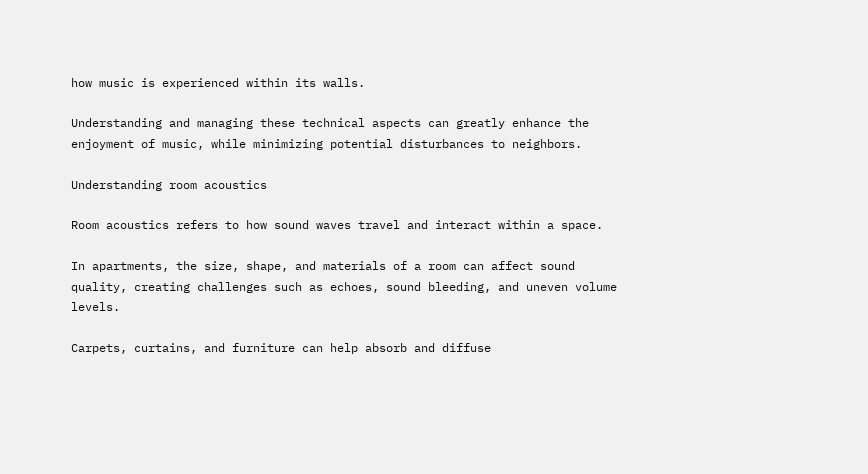how music is experienced within its walls.

Understanding and managing these technical aspects can greatly enhance the enjoyment of music, while minimizing potential disturbances to neighbors.

Understanding room acoustics

Room acoustics refers to how sound waves travel and interact within a space.

In apartments, the size, shape, and materials of a room can affect sound quality, creating challenges such as echoes, sound bleeding, and uneven volume levels.

Carpets, curtains, and furniture can help absorb and diffuse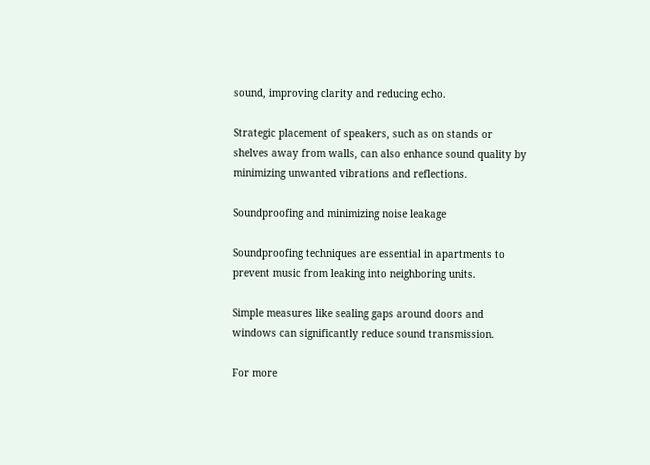sound, improving clarity and reducing echo.

Strategic placement of speakers, such as on stands or shelves away from walls, can also enhance sound quality by minimizing unwanted vibrations and reflections.

Soundproofing and minimizing noise leakage

Soundproofing techniques are essential in apartments to prevent music from leaking into neighboring units.

Simple measures like sealing gaps around doors and windows can significantly reduce sound transmission.

For more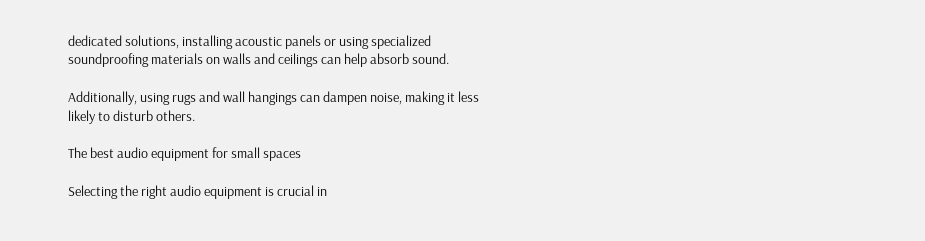dedicated solutions, installing acoustic panels or using specialized soundproofing materials on walls and ceilings can help absorb sound.

Additionally, using rugs and wall hangings can dampen noise, making it less likely to disturb others.

The best audio equipment for small spaces

Selecting the right audio equipment is crucial in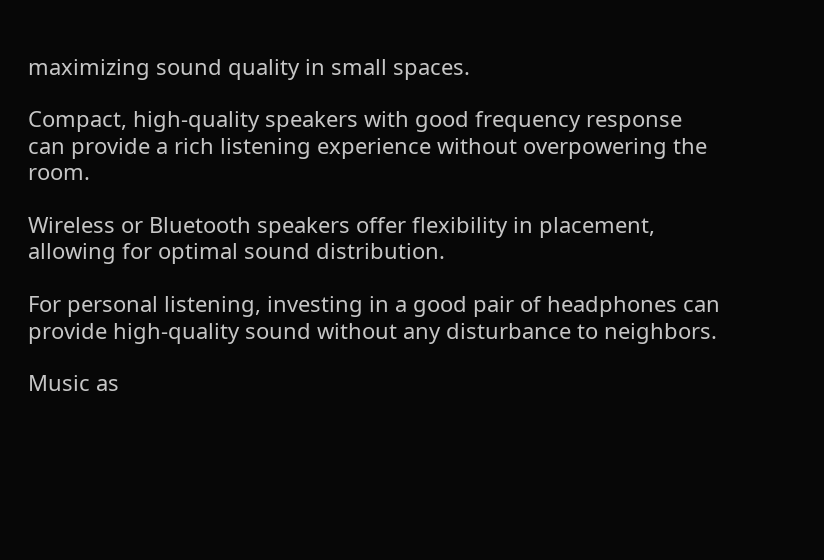maximizing sound quality in small spaces.

Compact, high-quality speakers with good frequency response can provide a rich listening experience without overpowering the room.

Wireless or Bluetooth speakers offer flexibility in placement, allowing for optimal sound distribution.

For personal listening, investing in a good pair of headphones can provide high-quality sound without any disturbance to neighbors.

Music as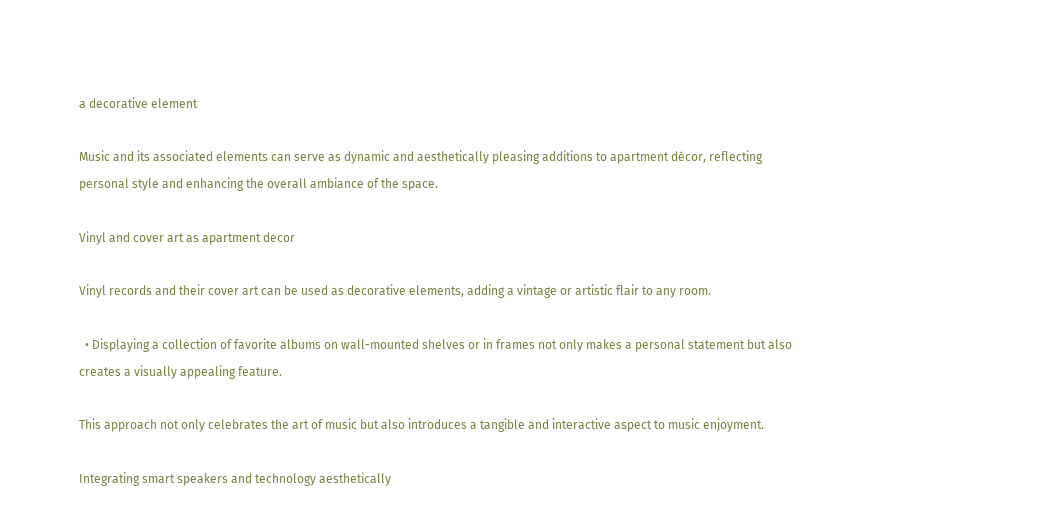a decorative element

Music and its associated elements can serve as dynamic and aesthetically pleasing additions to apartment décor, reflecting personal style and enhancing the overall ambiance of the space.

Vinyl and cover art as apartment decor

Vinyl records and their cover art can be used as decorative elements, adding a vintage or artistic flair to any room.

  • Displaying a collection of favorite albums on wall-mounted shelves or in frames not only makes a personal statement but also creates a visually appealing feature.

This approach not only celebrates the art of music but also introduces a tangible and interactive aspect to music enjoyment.

Integrating smart speakers and technology aesthetically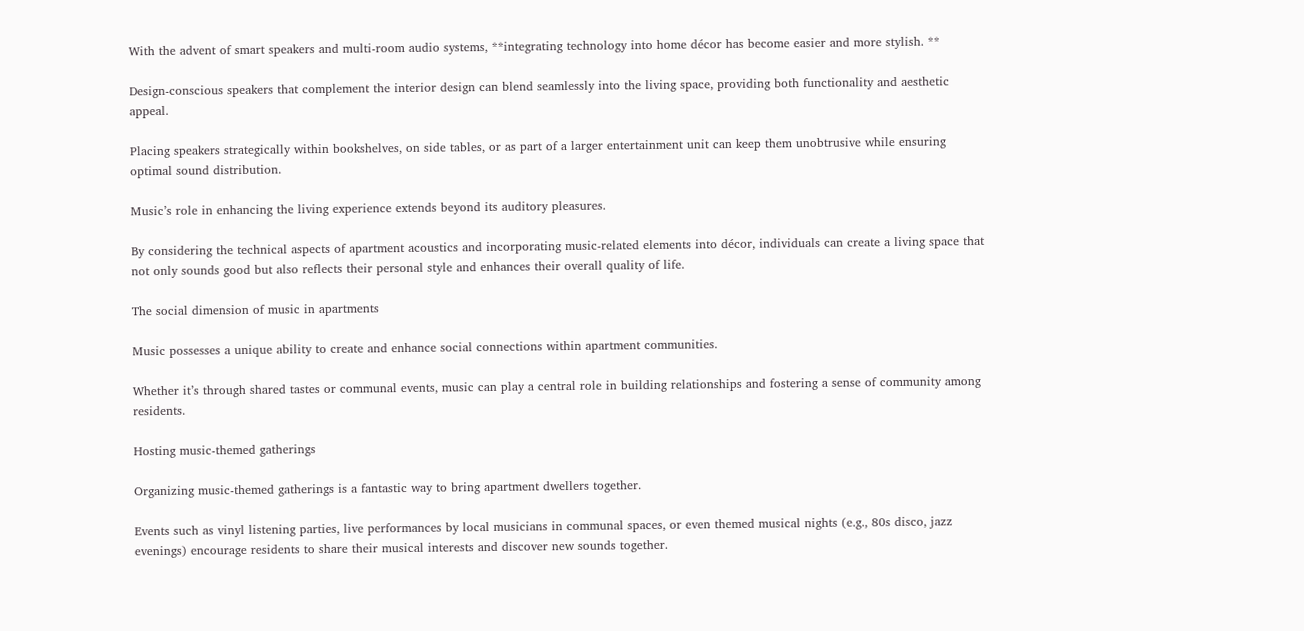With the advent of smart speakers and multi-room audio systems, **integrating technology into home décor has become easier and more stylish. **

Design-conscious speakers that complement the interior design can blend seamlessly into the living space, providing both functionality and aesthetic appeal.

Placing speakers strategically within bookshelves, on side tables, or as part of a larger entertainment unit can keep them unobtrusive while ensuring optimal sound distribution.

Music’s role in enhancing the living experience extends beyond its auditory pleasures.

By considering the technical aspects of apartment acoustics and incorporating music-related elements into décor, individuals can create a living space that not only sounds good but also reflects their personal style and enhances their overall quality of life.

The social dimension of music in apartments

Music possesses a unique ability to create and enhance social connections within apartment communities.

Whether it’s through shared tastes or communal events, music can play a central role in building relationships and fostering a sense of community among residents.

Hosting music-themed gatherings

Organizing music-themed gatherings is a fantastic way to bring apartment dwellers together.

Events such as vinyl listening parties, live performances by local musicians in communal spaces, or even themed musical nights (e.g., 80s disco, jazz evenings) encourage residents to share their musical interests and discover new sounds together.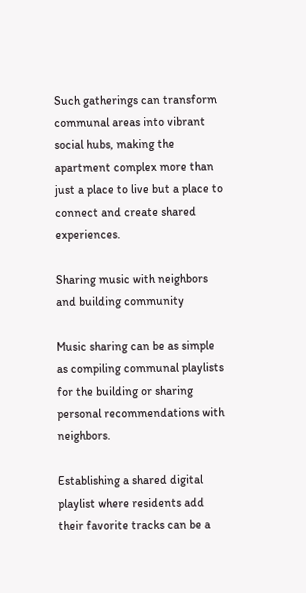Such gatherings can transform communal areas into vibrant social hubs, making the apartment complex more than just a place to live but a place to connect and create shared experiences.

Sharing music with neighbors and building community

Music sharing can be as simple as compiling communal playlists for the building or sharing personal recommendations with neighbors.

Establishing a shared digital playlist where residents add their favorite tracks can be a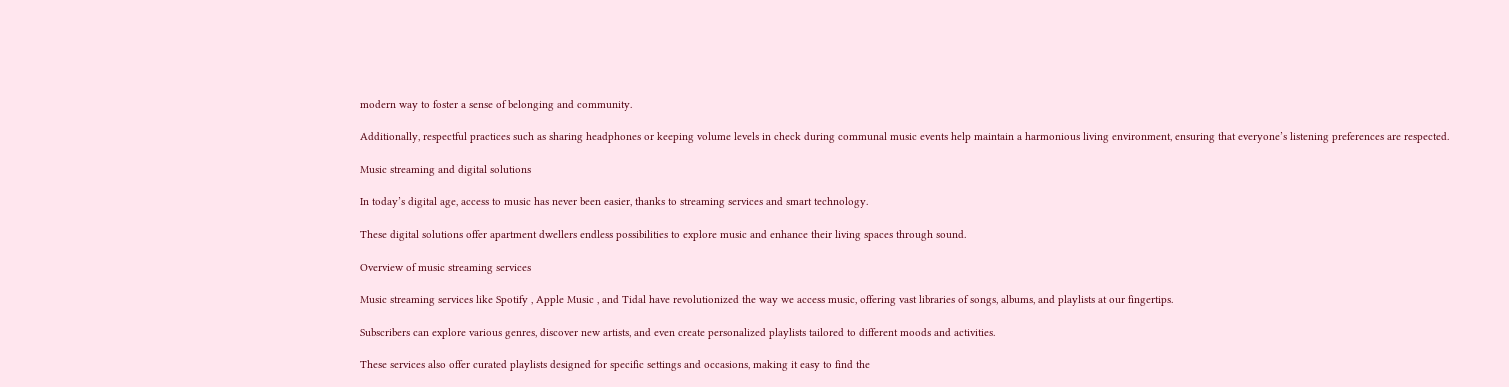modern way to foster a sense of belonging and community.

Additionally, respectful practices such as sharing headphones or keeping volume levels in check during communal music events help maintain a harmonious living environment, ensuring that everyone’s listening preferences are respected.

Music streaming and digital solutions

In today’s digital age, access to music has never been easier, thanks to streaming services and smart technology.

These digital solutions offer apartment dwellers endless possibilities to explore music and enhance their living spaces through sound.

Overview of music streaming services

Music streaming services like Spotify , Apple Music , and Tidal have revolutionized the way we access music, offering vast libraries of songs, albums, and playlists at our fingertips.

Subscribers can explore various genres, discover new artists, and even create personalized playlists tailored to different moods and activities.

These services also offer curated playlists designed for specific settings and occasions, making it easy to find the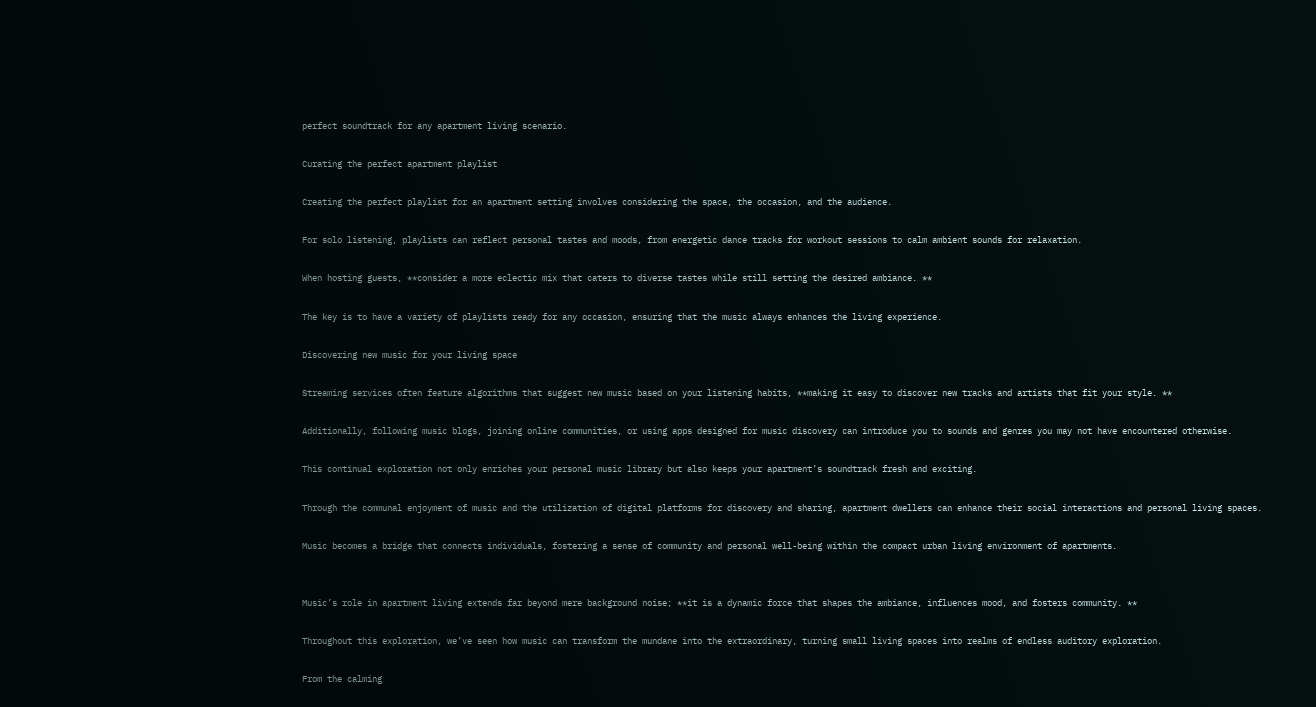perfect soundtrack for any apartment living scenario.

Curating the perfect apartment playlist

Creating the perfect playlist for an apartment setting involves considering the space, the occasion, and the audience.

For solo listening, playlists can reflect personal tastes and moods, from energetic dance tracks for workout sessions to calm ambient sounds for relaxation.

When hosting guests, **consider a more eclectic mix that caters to diverse tastes while still setting the desired ambiance. **

The key is to have a variety of playlists ready for any occasion, ensuring that the music always enhances the living experience.

Discovering new music for your living space

Streaming services often feature algorithms that suggest new music based on your listening habits, **making it easy to discover new tracks and artists that fit your style. **

Additionally, following music blogs, joining online communities, or using apps designed for music discovery can introduce you to sounds and genres you may not have encountered otherwise.

This continual exploration not only enriches your personal music library but also keeps your apartment’s soundtrack fresh and exciting.

Through the communal enjoyment of music and the utilization of digital platforms for discovery and sharing, apartment dwellers can enhance their social interactions and personal living spaces.

Music becomes a bridge that connects individuals, fostering a sense of community and personal well-being within the compact urban living environment of apartments.


Music’s role in apartment living extends far beyond mere background noise; **it is a dynamic force that shapes the ambiance, influences mood, and fosters community. **

Throughout this exploration, we’ve seen how music can transform the mundane into the extraordinary, turning small living spaces into realms of endless auditory exploration.

From the calming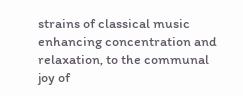strains of classical music enhancing concentration and relaxation, to the communal joy of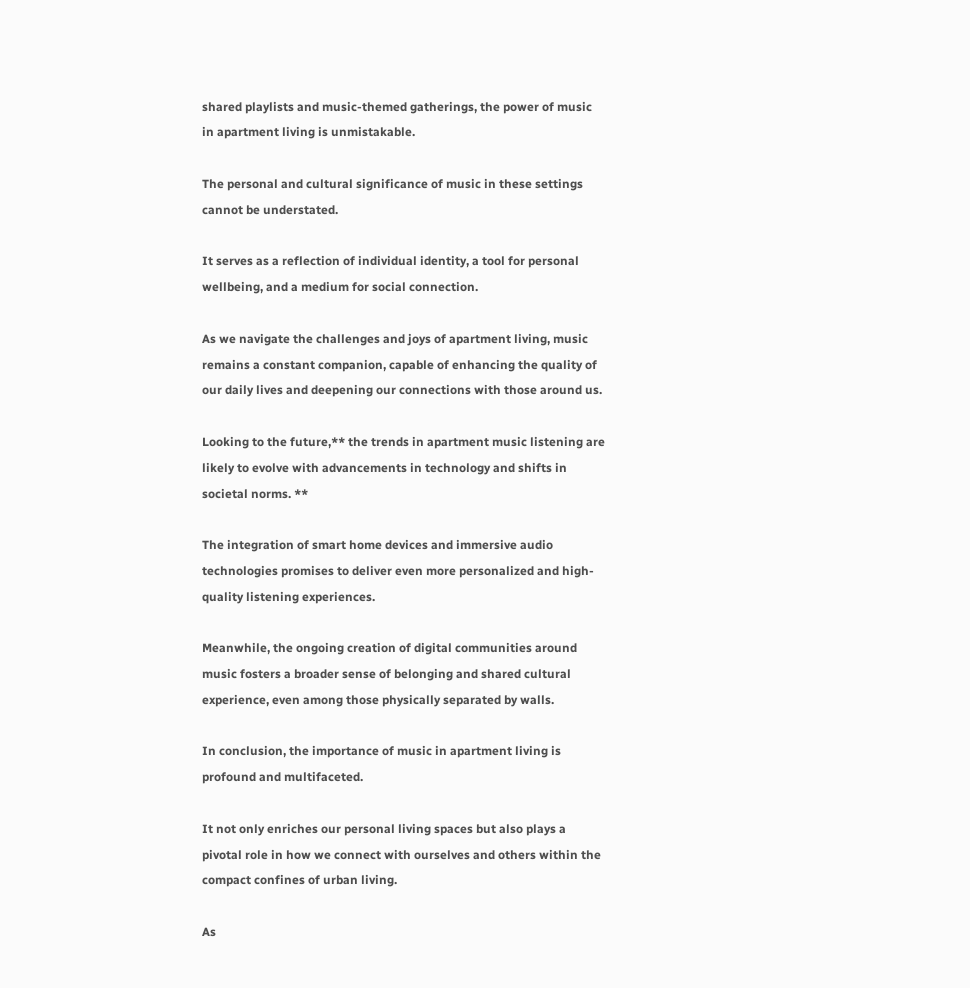shared playlists and music-themed gatherings, the power of music in apartment living is unmistakable.

The personal and cultural significance of music in these settings cannot be understated.

It serves as a reflection of individual identity, a tool for personal wellbeing, and a medium for social connection.

As we navigate the challenges and joys of apartment living, music remains a constant companion, capable of enhancing the quality of our daily lives and deepening our connections with those around us.

Looking to the future,** the trends in apartment music listening are likely to evolve with advancements in technology and shifts in societal norms. **

The integration of smart home devices and immersive audio technologies promises to deliver even more personalized and high-quality listening experiences.

Meanwhile, the ongoing creation of digital communities around music fosters a broader sense of belonging and shared cultural experience, even among those physically separated by walls.

In conclusion, the importance of music in apartment living is profound and multifaceted.

It not only enriches our personal living spaces but also plays a pivotal role in how we connect with ourselves and others within the compact confines of urban living.

As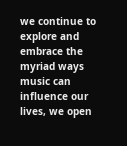we continue to explore and embrace the myriad ways music can influence our lives, we open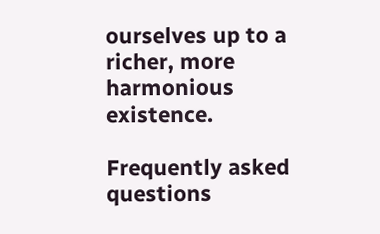ourselves up to a richer, more harmonious existence.

Frequently asked questions